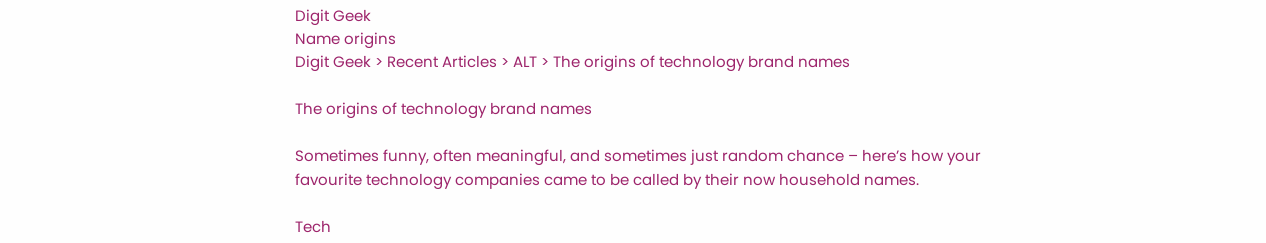Digit Geek
Name origins
Digit Geek > Recent Articles > ALT > The origins of technology brand names

The origins of technology brand names

Sometimes funny, often meaningful, and sometimes just random chance – here’s how your favourite technology companies came to be called by their now household names.

Tech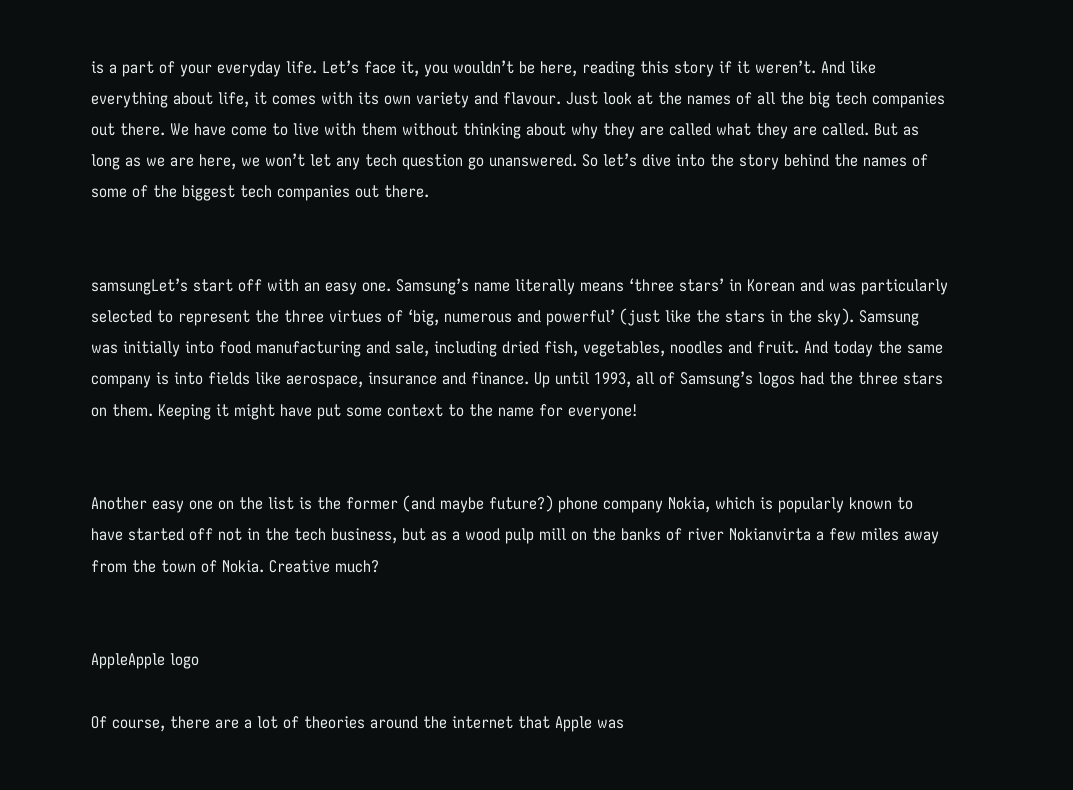is a part of your everyday life. Let’s face it, you wouldn’t be here, reading this story if it weren’t. And like everything about life, it comes with its own variety and flavour. Just look at the names of all the big tech companies out there. We have come to live with them without thinking about why they are called what they are called. But as long as we are here, we won’t let any tech question go unanswered. So let’s dive into the story behind the names of some of the biggest tech companies out there.


samsungLet’s start off with an easy one. Samsung’s name literally means ‘three stars’ in Korean and was particularly selected to represent the three virtues of ‘big, numerous and powerful’ (just like the stars in the sky). Samsung was initially into food manufacturing and sale, including dried fish, vegetables, noodles and fruit. And today the same company is into fields like aerospace, insurance and finance. Up until 1993, all of Samsung’s logos had the three stars on them. Keeping it might have put some context to the name for everyone!


Another easy one on the list is the former (and maybe future?) phone company Nokia, which is popularly known to have started off not in the tech business, but as a wood pulp mill on the banks of river Nokianvirta a few miles away from the town of Nokia. Creative much?


AppleApple logo

Of course, there are a lot of theories around the internet that Apple was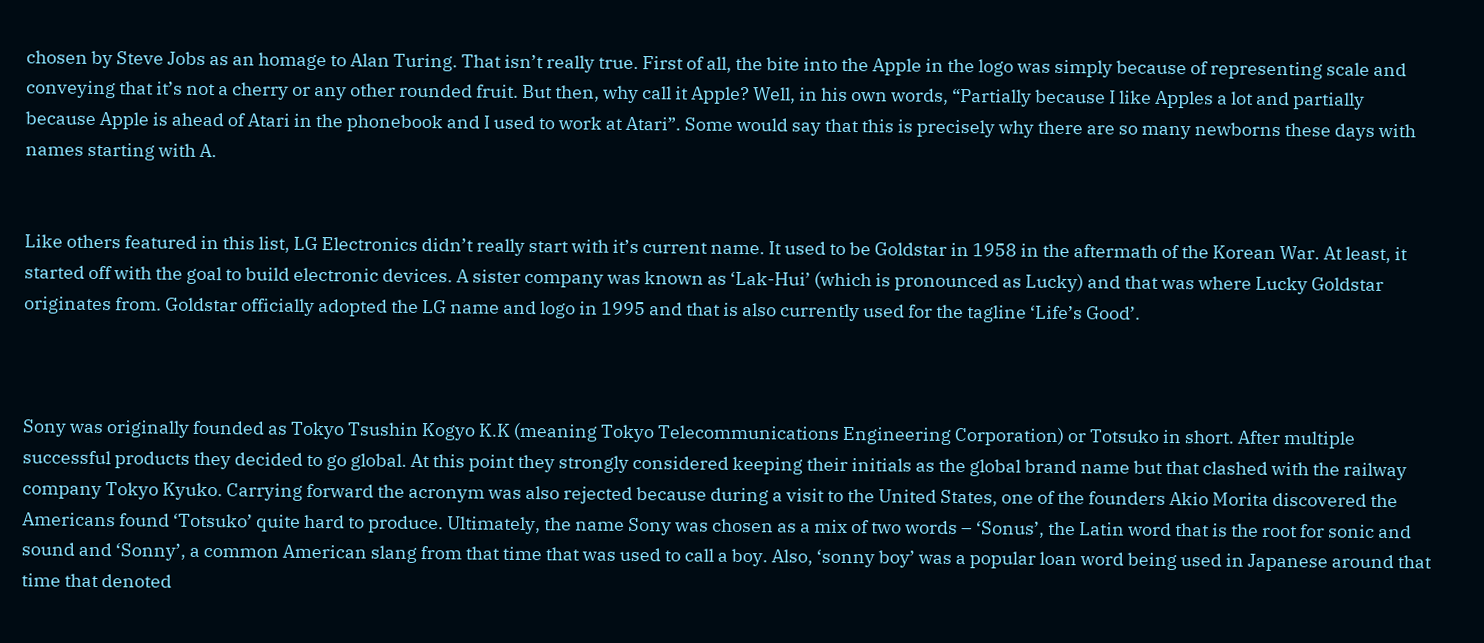chosen by Steve Jobs as an homage to Alan Turing. That isn’t really true. First of all, the bite into the Apple in the logo was simply because of representing scale and conveying that it’s not a cherry or any other rounded fruit. But then, why call it Apple? Well, in his own words, “Partially because I like Apples a lot and partially because Apple is ahead of Atari in the phonebook and I used to work at Atari”. Some would say that this is precisely why there are so many newborns these days with names starting with A.


Like others featured in this list, LG Electronics didn’t really start with it’s current name. It used to be Goldstar in 1958 in the aftermath of the Korean War. At least, it started off with the goal to build electronic devices. A sister company was known as ‘Lak-Hui’ (which is pronounced as Lucky) and that was where Lucky Goldstar originates from. Goldstar officially adopted the LG name and logo in 1995 and that is also currently used for the tagline ‘Life’s Good’.



Sony was originally founded as Tokyo Tsushin Kogyo K.K (meaning Tokyo Telecommunications Engineering Corporation) or Totsuko in short. After multiple successful products they decided to go global. At this point they strongly considered keeping their initials as the global brand name but that clashed with the railway company Tokyo Kyuko. Carrying forward the acronym was also rejected because during a visit to the United States, one of the founders Akio Morita discovered the Americans found ‘Totsuko’ quite hard to produce. Ultimately, the name Sony was chosen as a mix of two words – ‘Sonus’, the Latin word that is the root for sonic and sound and ‘Sonny’, a common American slang from that time that was used to call a boy. Also, ‘sonny boy’ was a popular loan word being used in Japanese around that time that denoted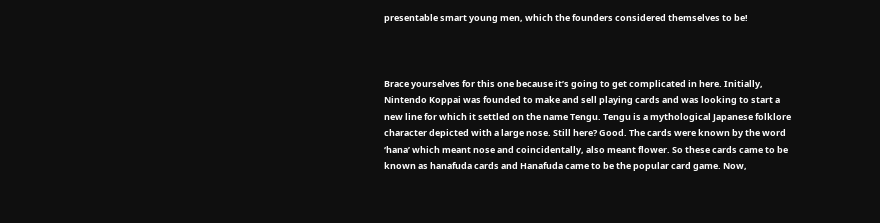presentable smart young men, which the founders considered themselves to be!



Brace yourselves for this one because it’s going to get complicated in here. Initially, Nintendo Koppai was founded to make and sell playing cards and was looking to start a new line for which it settled on the name Tengu. Tengu is a mythological Japanese folklore character depicted with a large nose. Still here? Good. The cards were known by the word ‘hana’ which meant nose and coincidentally, also meant flower. So these cards came to be known as hanafuda cards and Hanafuda came to be the popular card game. Now,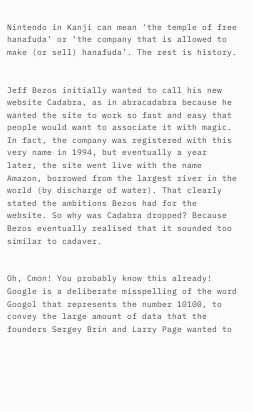Nintendo in Kanji can mean ‘the temple of free hanafuda’ or ‘the company that is allowed to make (or sell) hanafuda’. The rest is history.


Jeff Bezos initially wanted to call his new website Cadabra, as in abracadabra because he wanted the site to work so fast and easy that people would want to associate it with magic. In fact, the company was registered with this very name in 1994, but eventually a year later, the site went live with the name Amazon, borrowed from the largest river in the world (by discharge of water). That clearly stated the ambitions Bezos had for the website. So why was Cadabra dropped? Because Bezos eventually realised that it sounded too similar to cadaver.


Oh, Cmon! You probably know this already! Google is a deliberate misspelling of the word Googol that represents the number 10100, to convey the large amount of data that the founders Sergey Brin and Larry Page wanted to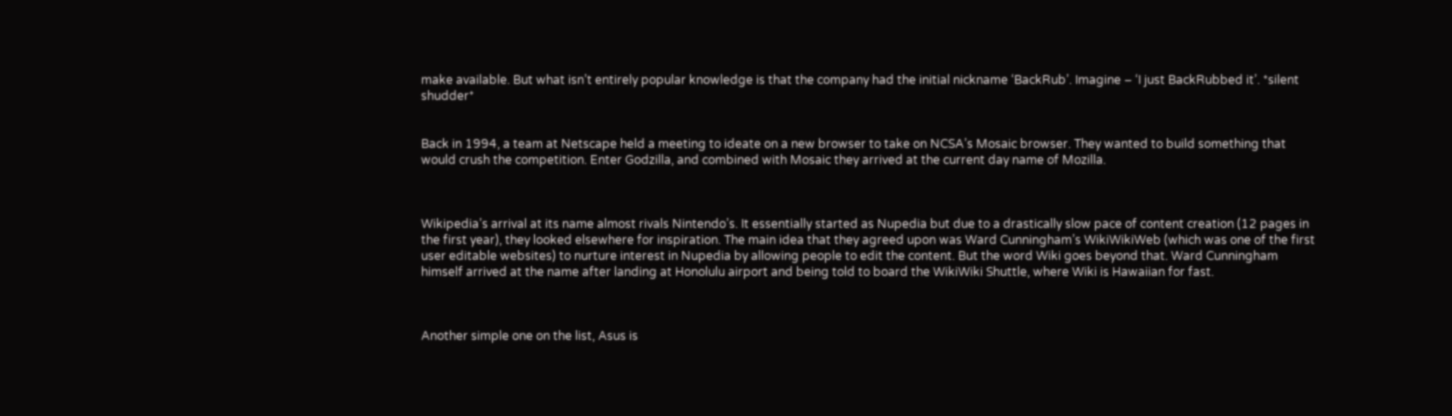make available. But what isn’t entirely popular knowledge is that the company had the initial nickname ‘BackRub’. Imagine – ‘I just BackRubbed it’. *silent shudder*


Back in 1994, a team at Netscape held a meeting to ideate on a new browser to take on NCSA’s Mosaic browser. They wanted to build something that would crush the competition. Enter Godzilla, and combined with Mosaic they arrived at the current day name of Mozilla.



Wikipedia’s arrival at its name almost rivals Nintendo’s. It essentially started as Nupedia but due to a drastically slow pace of content creation (12 pages in the first year), they looked elsewhere for inspiration. The main idea that they agreed upon was Ward Cunningham’s WikiWikiWeb (which was one of the first user editable websites) to nurture interest in Nupedia by allowing people to edit the content. But the word Wiki goes beyond that. Ward Cunningham himself arrived at the name after landing at Honolulu airport and being told to board the WikiWiki Shuttle, where Wiki is Hawaiian for fast.



Another simple one on the list, Asus is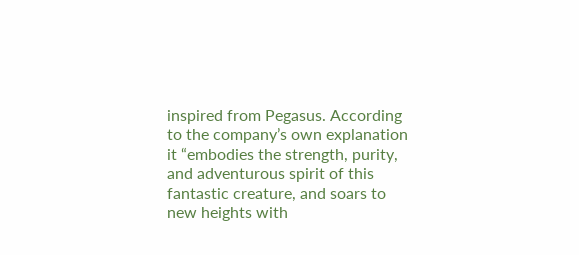inspired from Pegasus. According to the company’s own explanation it “embodies the strength, purity, and adventurous spirit of this fantastic creature, and soars to new heights with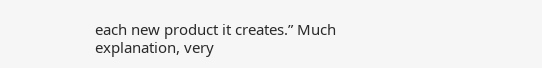each new product it creates.” Much explanation, very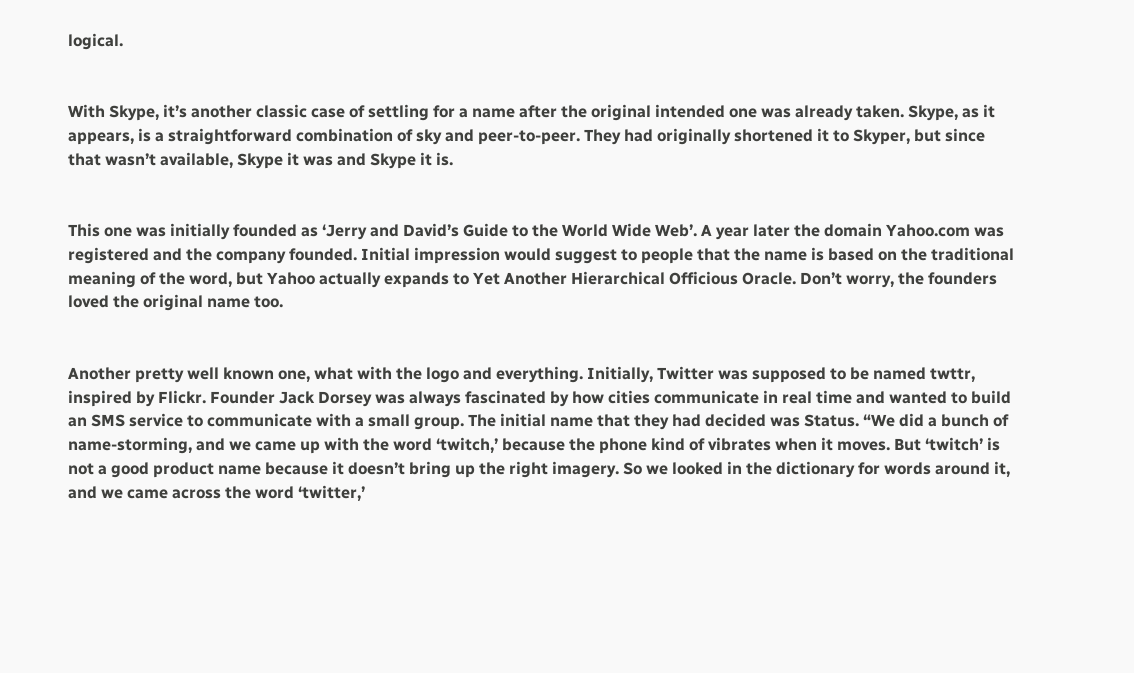logical.


With Skype, it’s another classic case of settling for a name after the original intended one was already taken. Skype, as it appears, is a straightforward combination of sky and peer-to-peer. They had originally shortened it to Skyper, but since that wasn’t available, Skype it was and Skype it is.


This one was initially founded as ‘Jerry and David’s Guide to the World Wide Web’. A year later the domain Yahoo.com was registered and the company founded. Initial impression would suggest to people that the name is based on the traditional meaning of the word, but Yahoo actually expands to Yet Another Hierarchical Officious Oracle. Don’t worry, the founders loved the original name too.


Another pretty well known one, what with the logo and everything. Initially, Twitter was supposed to be named twttr, inspired by Flickr. Founder Jack Dorsey was always fascinated by how cities communicate in real time and wanted to build an SMS service to communicate with a small group. The initial name that they had decided was Status. “We did a bunch of name-storming, and we came up with the word ‘twitch,’ because the phone kind of vibrates when it moves. But ‘twitch’ is not a good product name because it doesn’t bring up the right imagery. So we looked in the dictionary for words around it, and we came across the word ‘twitter,’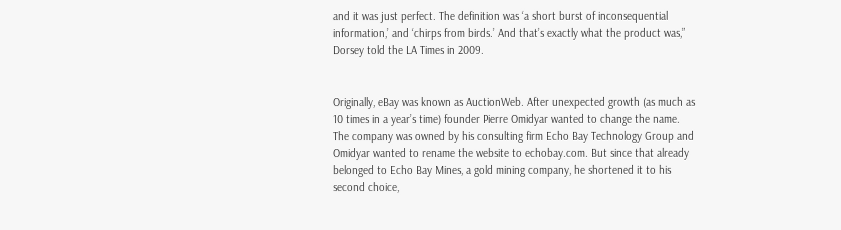and it was just perfect. The definition was ‘a short burst of inconsequential information,’ and ‘chirps from birds.’ And that’s exactly what the product was,” Dorsey told the LA Times in 2009.


Originally, eBay was known as AuctionWeb. After unexpected growth (as much as 10 times in a year’s time) founder Pierre Omidyar wanted to change the name. The company was owned by his consulting firm Echo Bay Technology Group and Omidyar wanted to rename the website to echobay.com. But since that already belonged to Echo Bay Mines, a gold mining company, he shortened it to his second choice,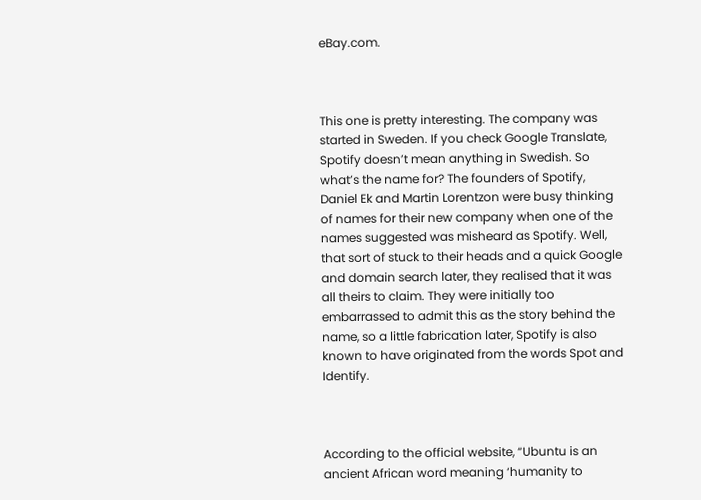eBay.com.



This one is pretty interesting. The company was started in Sweden. If you check Google Translate, Spotify doesn’t mean anything in Swedish. So what’s the name for? The founders of Spotify, Daniel Ek and Martin Lorentzon were busy thinking of names for their new company when one of the names suggested was misheard as Spotify. Well, that sort of stuck to their heads and a quick Google and domain search later, they realised that it was all theirs to claim. They were initially too embarrassed to admit this as the story behind the name, so a little fabrication later, Spotify is also known to have originated from the words Spot and Identify.



According to the official website, “Ubuntu is an ancient African word meaning ‘humanity to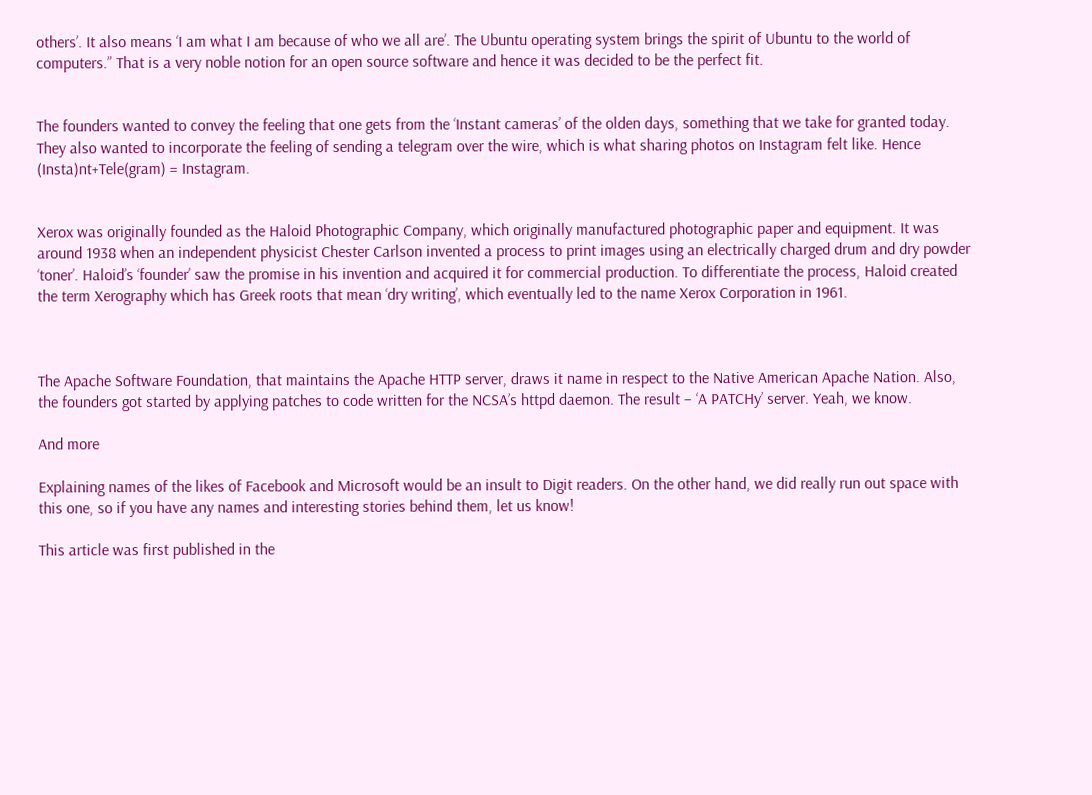others’. It also means ‘I am what I am because of who we all are’. The Ubuntu operating system brings the spirit of Ubuntu to the world of computers.” That is a very noble notion for an open source software and hence it was decided to be the perfect fit.


The founders wanted to convey the feeling that one gets from the ‘Instant cameras’ of the olden days, something that we take for granted today. They also wanted to incorporate the feeling of sending a telegram over the wire, which is what sharing photos on Instagram felt like. Hence (Insta)nt+Tele(gram) = Instagram.


Xerox was originally founded as the Haloid Photographic Company, which originally manufactured photographic paper and equipment. It was around 1938 when an independent physicist Chester Carlson invented a process to print images using an electrically charged drum and dry powder ‘toner’. Haloid’s ‘founder’ saw the promise in his invention and acquired it for commercial production. To differentiate the process, Haloid created the term Xerography which has Greek roots that mean ‘dry writing’, which eventually led to the name Xerox Corporation in 1961.



The Apache Software Foundation, that maintains the Apache HTTP server, draws it name in respect to the Native American Apache Nation. Also, the founders got started by applying patches to code written for the NCSA’s httpd daemon. The result – ‘A PATCHy’ server. Yeah, we know.

And more

Explaining names of the likes of Facebook and Microsoft would be an insult to Digit readers. On the other hand, we did really run out space with this one, so if you have any names and interesting stories behind them, let us know!

This article was first published in the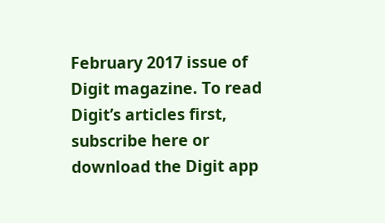February 2017 issue of Digit magazine. To read Digit’s articles first, subscribe here or download the Digit app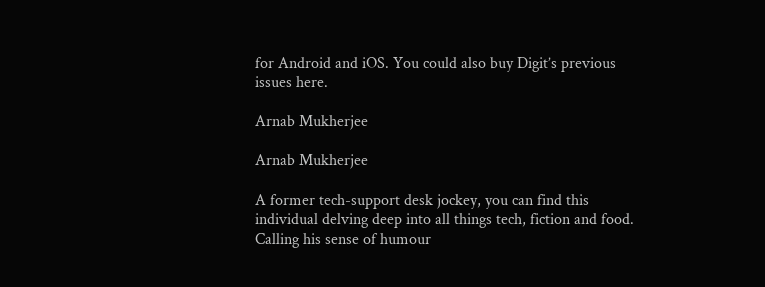for Android and iOS. You could also buy Digit’s previous issues here.

Arnab Mukherjee

Arnab Mukherjee

A former tech-support desk jockey, you can find this individual delving deep into all things tech, fiction and food. Calling his sense of humour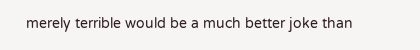merely terrible would be a much better joke than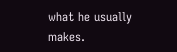what he usually makes.